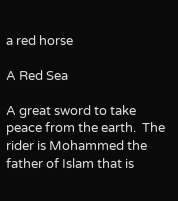a red horse

A Red Sea

A great sword to take peace from the earth.  The rider is Mohammed the father of Islam that is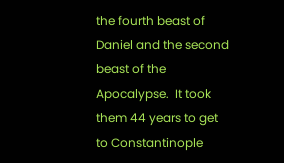the fourth beast of Daniel and the second beast of the Apocalypse.  It took them 44 years to get to Constantinople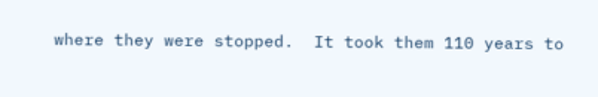where they were stopped.  It took them 110 years to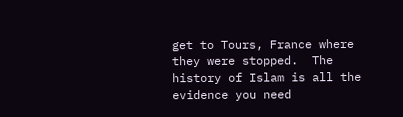get to Tours, France where they were stopped.  The history of Islam is all the evidence you need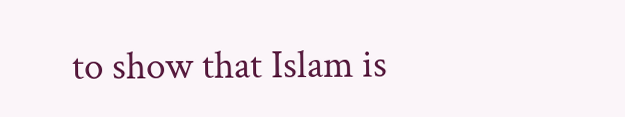to show that Islam is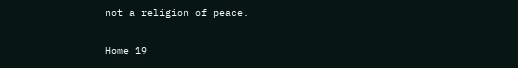not a religion of peace.

Home 19